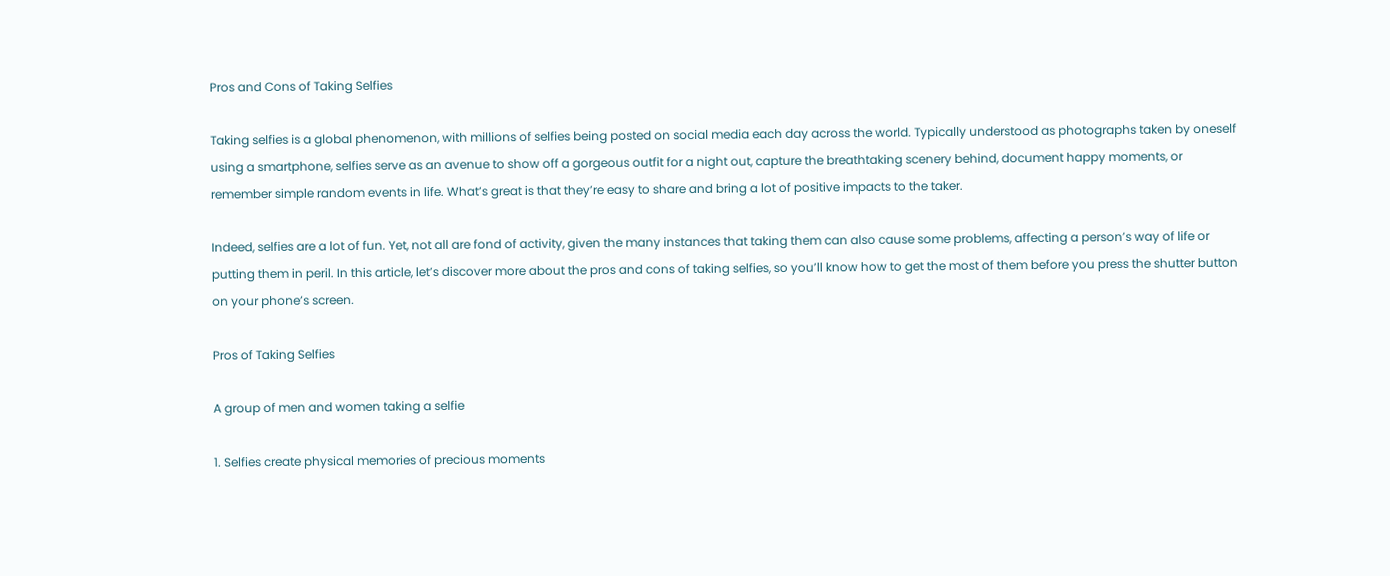Pros and Cons of Taking Selfies

Taking selfies is a global phenomenon, with millions of selfies being posted on social media each day across the world. Typically understood as photographs taken by oneself using a smartphone, selfies serve as an avenue to show off a gorgeous outfit for a night out, capture the breathtaking scenery behind, document happy moments, or remember simple random events in life. What’s great is that they’re easy to share and bring a lot of positive impacts to the taker.

Indeed, selfies are a lot of fun. Yet, not all are fond of activity, given the many instances that taking them can also cause some problems, affecting a person’s way of life or putting them in peril. In this article, let’s discover more about the pros and cons of taking selfies, so you’ll know how to get the most of them before you press the shutter button on your phone’s screen.

Pros of Taking Selfies

A group of men and women taking a selfie

1. Selfies create physical memories of precious moments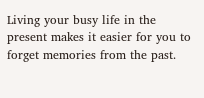Living your busy life in the present makes it easier for you to forget memories from the past.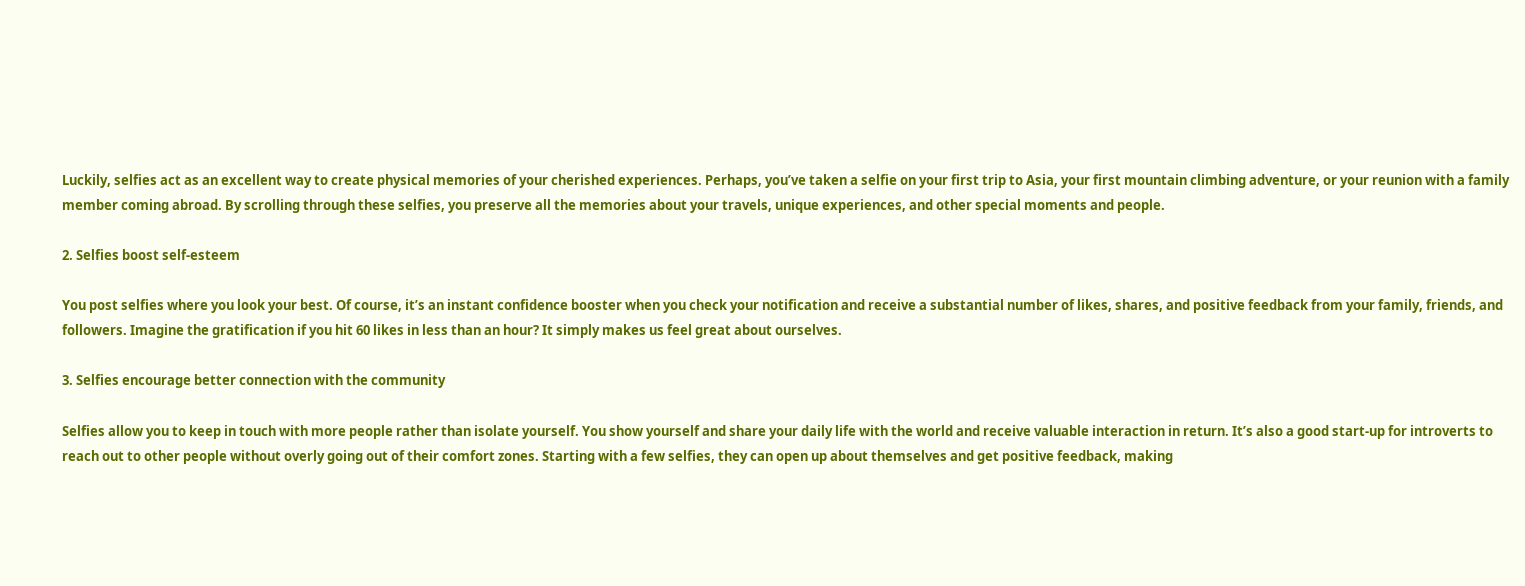Luckily, selfies act as an excellent way to create physical memories of your cherished experiences. Perhaps, you’ve taken a selfie on your first trip to Asia, your first mountain climbing adventure, or your reunion with a family member coming abroad. By scrolling through these selfies, you preserve all the memories about your travels, unique experiences, and other special moments and people.

2. Selfies boost self-esteem

You post selfies where you look your best. Of course, it’s an instant confidence booster when you check your notification and receive a substantial number of likes, shares, and positive feedback from your family, friends, and followers. Imagine the gratification if you hit 60 likes in less than an hour? It simply makes us feel great about ourselves.

3. Selfies encourage better connection with the community

Selfies allow you to keep in touch with more people rather than isolate yourself. You show yourself and share your daily life with the world and receive valuable interaction in return. It’s also a good start-up for introverts to reach out to other people without overly going out of their comfort zones. Starting with a few selfies, they can open up about themselves and get positive feedback, making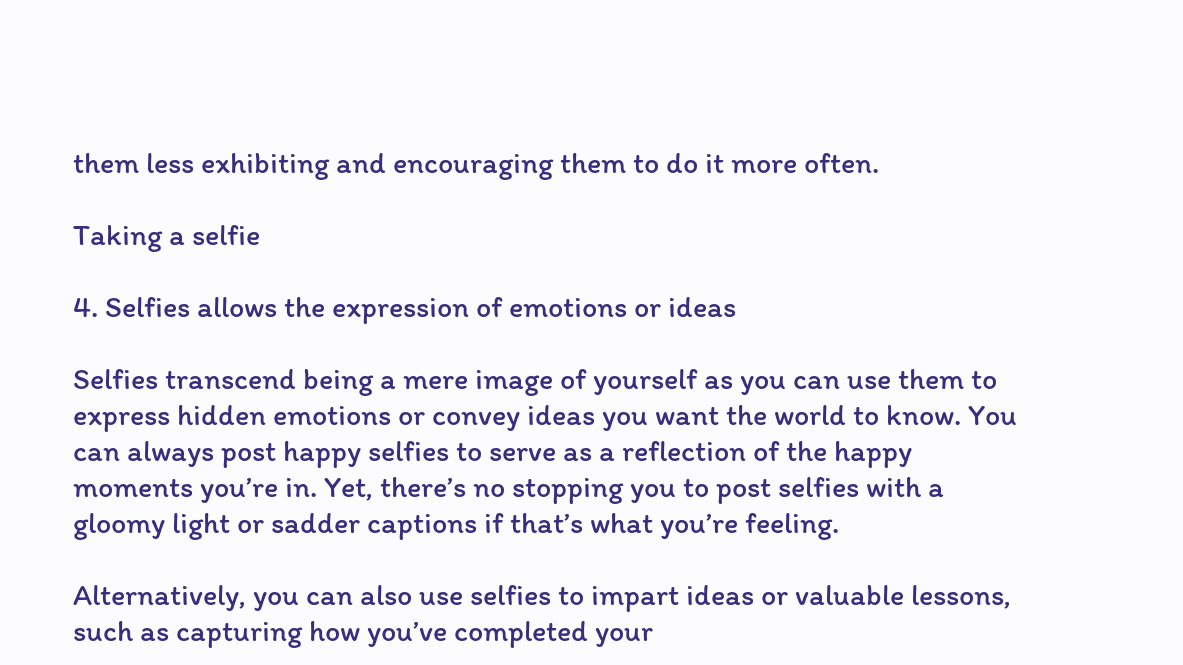them less exhibiting and encouraging them to do it more often.

Taking a selfie

4. Selfies allows the expression of emotions or ideas

Selfies transcend being a mere image of yourself as you can use them to express hidden emotions or convey ideas you want the world to know. You can always post happy selfies to serve as a reflection of the happy moments you’re in. Yet, there’s no stopping you to post selfies with a gloomy light or sadder captions if that’s what you’re feeling.

Alternatively, you can also use selfies to impart ideas or valuable lessons, such as capturing how you’ve completed your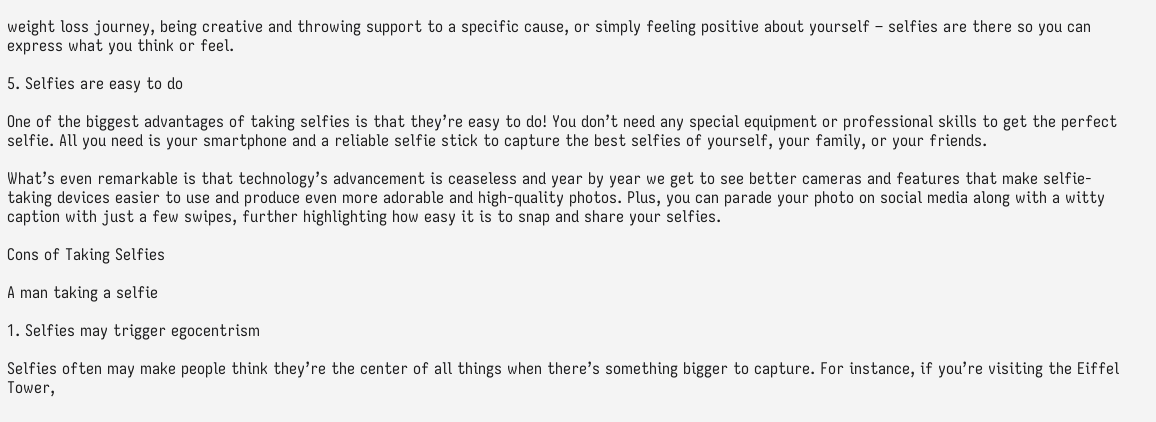weight loss journey, being creative and throwing support to a specific cause, or simply feeling positive about yourself – selfies are there so you can express what you think or feel.

5. Selfies are easy to do

One of the biggest advantages of taking selfies is that they’re easy to do! You don’t need any special equipment or professional skills to get the perfect selfie. All you need is your smartphone and a reliable selfie stick to capture the best selfies of yourself, your family, or your friends.

What’s even remarkable is that technology’s advancement is ceaseless and year by year we get to see better cameras and features that make selfie-taking devices easier to use and produce even more adorable and high-quality photos. Plus, you can parade your photo on social media along with a witty caption with just a few swipes, further highlighting how easy it is to snap and share your selfies.

Cons of Taking Selfies

A man taking a selfie

1. Selfies may trigger egocentrism

Selfies often may make people think they’re the center of all things when there’s something bigger to capture. For instance, if you’re visiting the Eiffel Tower,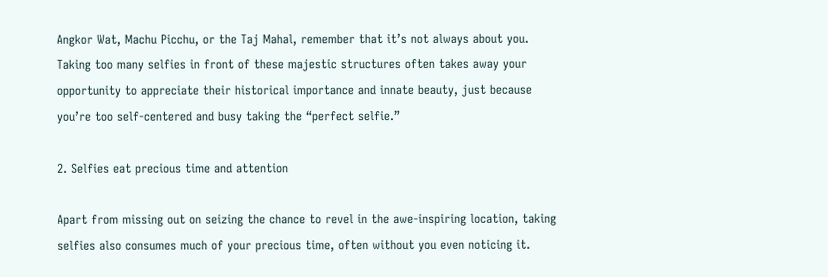Angkor Wat, Machu Picchu, or the Taj Mahal, remember that it’s not always about you. Taking too many selfies in front of these majestic structures often takes away your opportunity to appreciate their historical importance and innate beauty, just because you’re too self-centered and busy taking the “perfect selfie.”

2. Selfies eat precious time and attention

Apart from missing out on seizing the chance to revel in the awe-inspiring location, taking selfies also consumes much of your precious time, often without you even noticing it.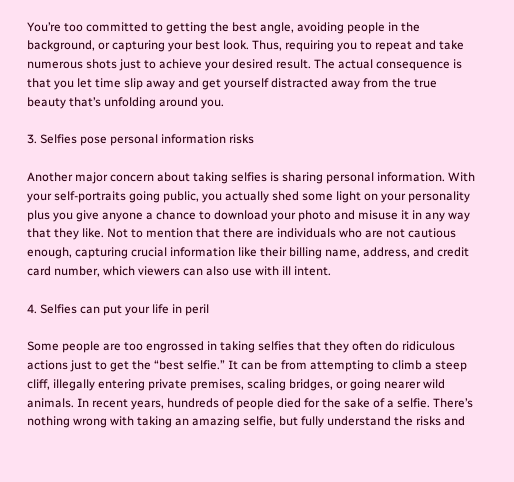You’re too committed to getting the best angle, avoiding people in the background, or capturing your best look. Thus, requiring you to repeat and take numerous shots just to achieve your desired result. The actual consequence is that you let time slip away and get yourself distracted away from the true beauty that’s unfolding around you.

3. Selfies pose personal information risks

Another major concern about taking selfies is sharing personal information. With your self-portraits going public, you actually shed some light on your personality plus you give anyone a chance to download your photo and misuse it in any way that they like. Not to mention that there are individuals who are not cautious enough, capturing crucial information like their billing name, address, and credit card number, which viewers can also use with ill intent.

4. Selfies can put your life in peril

Some people are too engrossed in taking selfies that they often do ridiculous actions just to get the “best selfie.” It can be from attempting to climb a steep cliff, illegally entering private premises, scaling bridges, or going nearer wild animals. In recent years, hundreds of people died for the sake of a selfie. There’s nothing wrong with taking an amazing selfie, but fully understand the risks and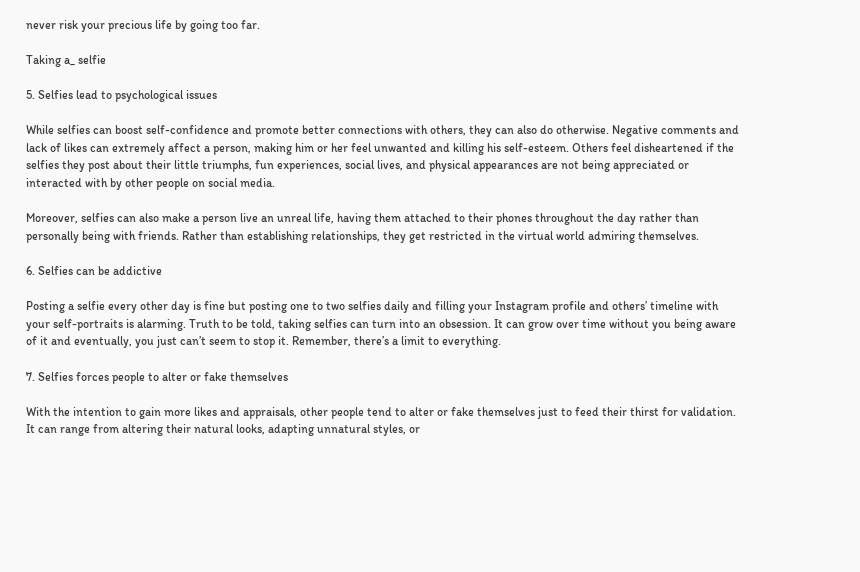never risk your precious life by going too far.

Taking a_ selfie

5. Selfies lead to psychological issues

While selfies can boost self-confidence and promote better connections with others, they can also do otherwise. Negative comments and lack of likes can extremely affect a person, making him or her feel unwanted and killing his self-esteem. Others feel disheartened if the selfies they post about their little triumphs, fun experiences, social lives, and physical appearances are not being appreciated or interacted with by other people on social media.

Moreover, selfies can also make a person live an unreal life, having them attached to their phones throughout the day rather than personally being with friends. Rather than establishing relationships, they get restricted in the virtual world admiring themselves.

6. Selfies can be addictive

Posting a selfie every other day is fine but posting one to two selfies daily and filling your Instagram profile and others’ timeline with your self-portraits is alarming. Truth to be told, taking selfies can turn into an obsession. It can grow over time without you being aware of it and eventually, you just can’t seem to stop it. Remember, there’s a limit to everything.

7. Selfies forces people to alter or fake themselves

With the intention to gain more likes and appraisals, other people tend to alter or fake themselves just to feed their thirst for validation. It can range from altering their natural looks, adapting unnatural styles, or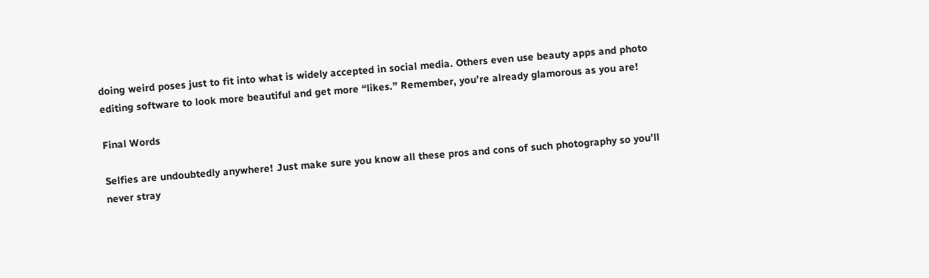doing weird poses just to fit into what is widely accepted in social media. Others even use beauty apps and photo editing software to look more beautiful and get more “likes.” Remember, you’re already glamorous as you are!

Final Words

Selfies are undoubtedly anywhere! Just make sure you know all these pros and cons of such photography so you’ll never stray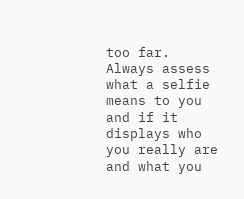too far. Always assess what a selfie means to you and if it displays who you really are and what you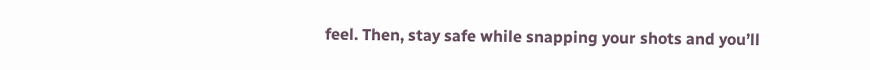feel. Then, stay safe while snapping your shots and you’ll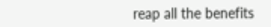reap all the benefits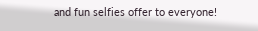and fun selfies offer to everyone!